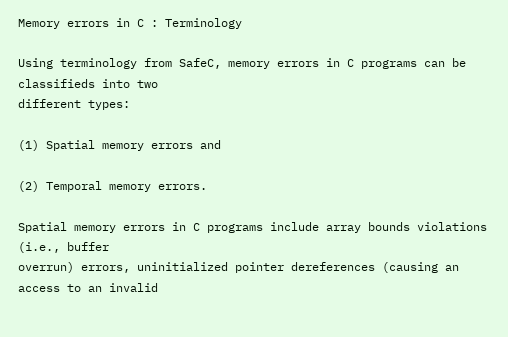Memory errors in C : Terminology

Using terminology from SafeC, memory errors in C programs can be classifieds into two
different types:

(1) Spatial memory errors and

(2) Temporal memory errors.

Spatial memory errors in C programs include array bounds violations (i.e., buffer
overrun) errors, uninitialized pointer dereferences (causing an access to an invalid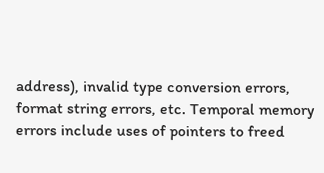address), invalid type conversion errors, format string errors, etc. Temporal memory
errors include uses of pointers to freed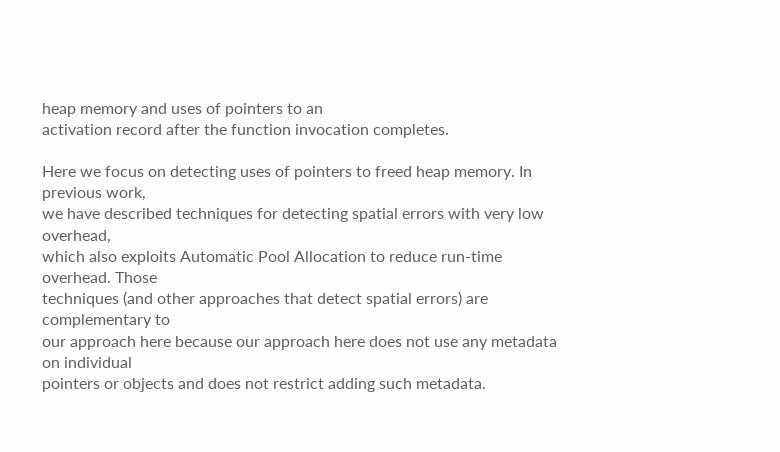heap memory and uses of pointers to an
activation record after the function invocation completes.

Here we focus on detecting uses of pointers to freed heap memory. In previous work,
we have described techniques for detecting spatial errors with very low overhead,
which also exploits Automatic Pool Allocation to reduce run-time overhead. Those
techniques (and other approaches that detect spatial errors) are complementary to
our approach here because our approach here does not use any metadata on individual
pointers or objects and does not restrict adding such metadata.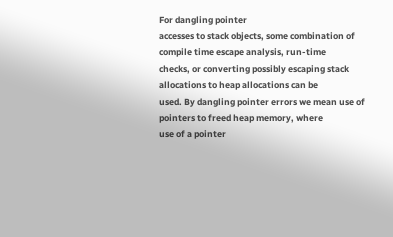For dangling pointer
accesses to stack objects, some combination of compile time escape analysis, run-time
checks, or converting possibly escaping stack allocations to heap allocations can be
used. By dangling pointer errors we mean use of pointers to freed heap memory, where
use of a pointer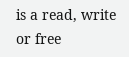is a read, write or free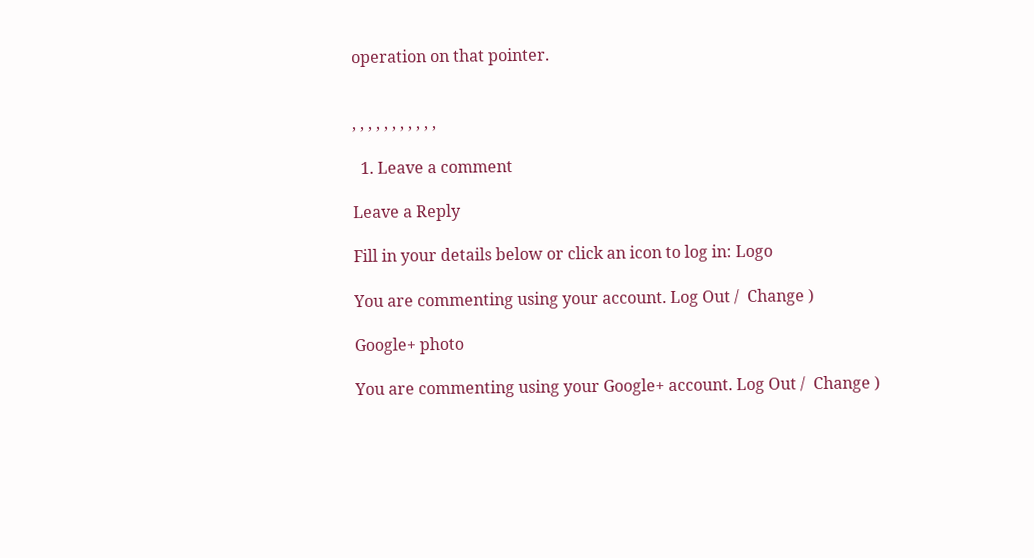operation on that pointer.


, , , , , , , , , , ,

  1. Leave a comment

Leave a Reply

Fill in your details below or click an icon to log in: Logo

You are commenting using your account. Log Out /  Change )

Google+ photo

You are commenting using your Google+ account. Log Out /  Change )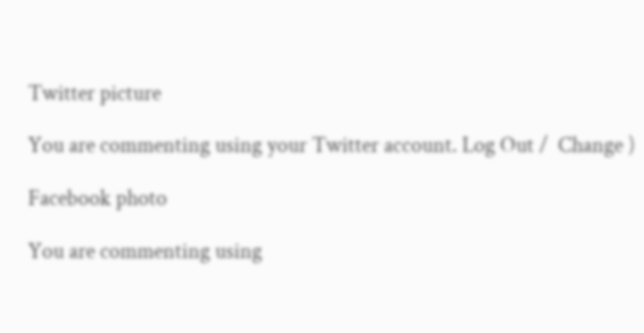Twitter picture

You are commenting using your Twitter account. Log Out /  Change )

Facebook photo

You are commenting using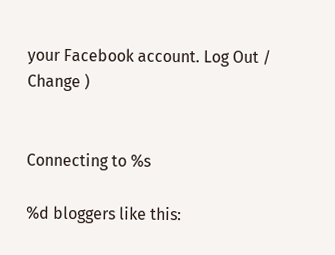your Facebook account. Log Out /  Change )


Connecting to %s

%d bloggers like this: